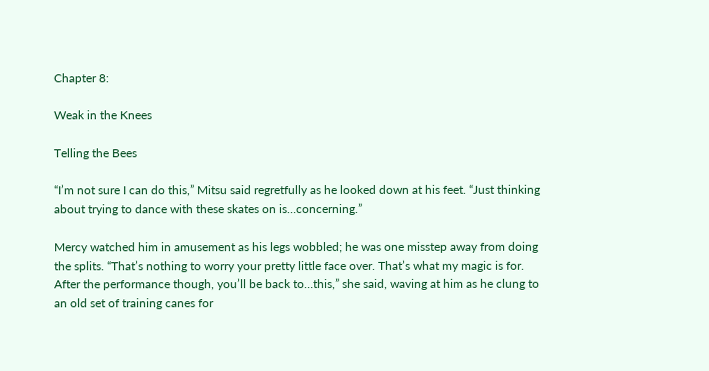Chapter 8:

Weak in the Knees

Telling the Bees

“I’m not sure I can do this,” Mitsu said regretfully as he looked down at his feet. “Just thinking about trying to dance with these skates on is…concerning.”

Mercy watched him in amusement as his legs wobbled; he was one misstep away from doing the splits. “That’s nothing to worry your pretty little face over. That’s what my magic is for. After the performance though, you’ll be back to…this,” she said, waving at him as he clung to an old set of training canes for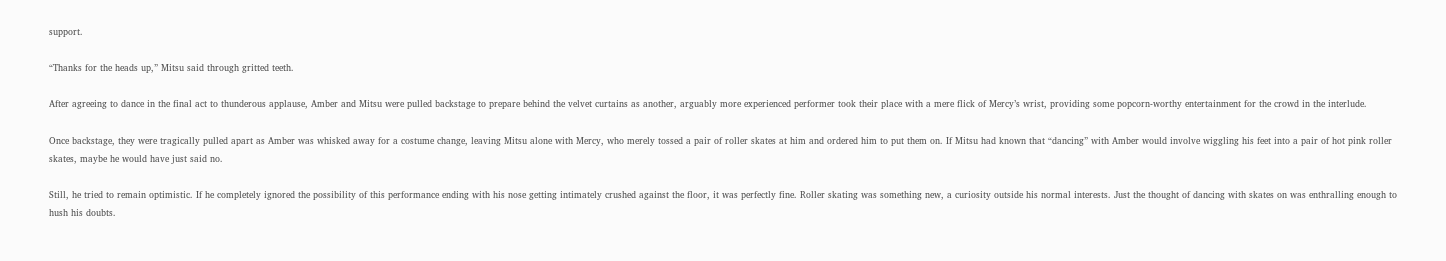support.

“Thanks for the heads up,” Mitsu said through gritted teeth.

After agreeing to dance in the final act to thunderous applause, Amber and Mitsu were pulled backstage to prepare behind the velvet curtains as another, arguably more experienced performer took their place with a mere flick of Mercy’s wrist, providing some popcorn-worthy entertainment for the crowd in the interlude.

Once backstage, they were tragically pulled apart as Amber was whisked away for a costume change, leaving Mitsu alone with Mercy, who merely tossed a pair of roller skates at him and ordered him to put them on. If Mitsu had known that “dancing” with Amber would involve wiggling his feet into a pair of hot pink roller skates, maybe he would have just said no.

Still, he tried to remain optimistic. If he completely ignored the possibility of this performance ending with his nose getting intimately crushed against the floor, it was perfectly fine. Roller skating was something new, a curiosity outside his normal interests. Just the thought of dancing with skates on was enthralling enough to hush his doubts.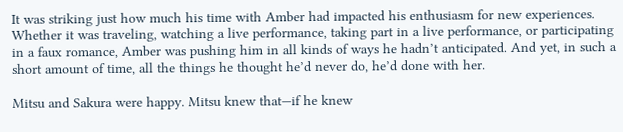It was striking just how much his time with Amber had impacted his enthusiasm for new experiences. Whether it was traveling, watching a live performance, taking part in a live performance, or participating in a faux romance, Amber was pushing him in all kinds of ways he hadn’t anticipated. And yet, in such a short amount of time, all the things he thought he’d never do, he’d done with her.

Mitsu and Sakura were happy. Mitsu knew that—if he knew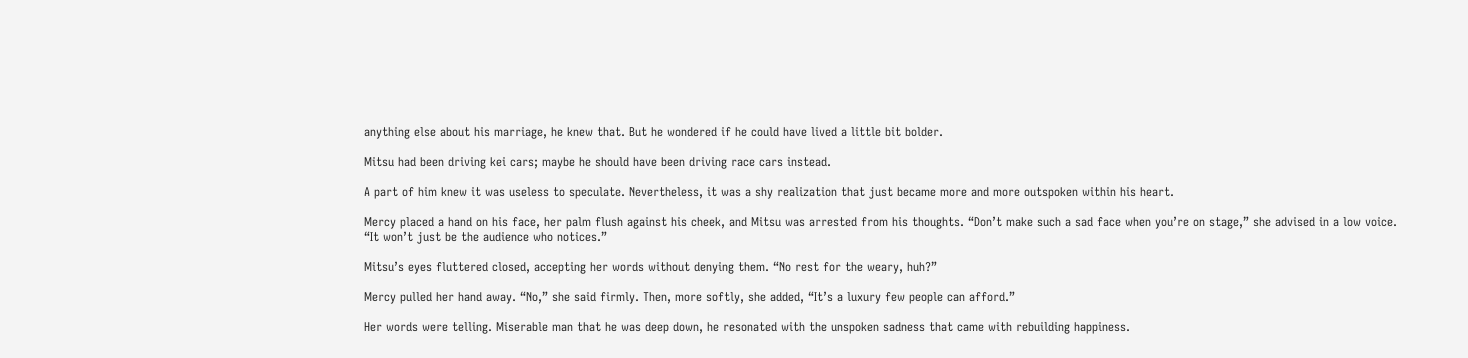anything else about his marriage, he knew that. But he wondered if he could have lived a little bit bolder.

Mitsu had been driving kei cars; maybe he should have been driving race cars instead.

A part of him knew it was useless to speculate. Nevertheless, it was a shy realization that just became more and more outspoken within his heart.

Mercy placed a hand on his face, her palm flush against his cheek, and Mitsu was arrested from his thoughts. “Don’t make such a sad face when you’re on stage,” she advised in a low voice. “It won’t just be the audience who notices.”

Mitsu’s eyes fluttered closed, accepting her words without denying them. “No rest for the weary, huh?”

Mercy pulled her hand away. “No,” she said firmly. Then, more softly, she added, “It’s a luxury few people can afford.”

Her words were telling. Miserable man that he was deep down, he resonated with the unspoken sadness that came with rebuilding happiness.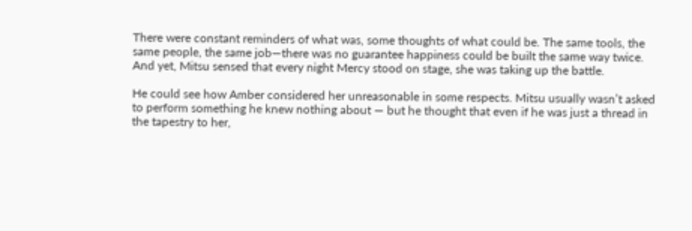There were constant reminders of what was, some thoughts of what could be. The same tools, the same people, the same job—there was no guarantee happiness could be built the same way twice. And yet, Mitsu sensed that every night Mercy stood on stage, she was taking up the battle.

He could see how Amber considered her unreasonable in some respects. Mitsu usually wasn’t asked to perform something he knew nothing about — but he thought that even if he was just a thread in the tapestry to her,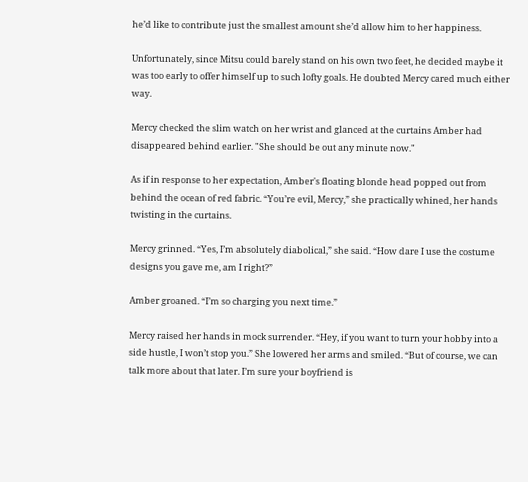he’d like to contribute just the smallest amount she’d allow him to her happiness.

Unfortunately, since Mitsu could barely stand on his own two feet, he decided maybe it was too early to offer himself up to such lofty goals. He doubted Mercy cared much either way.

Mercy checked the slim watch on her wrist and glanced at the curtains Amber had disappeared behind earlier. "She should be out any minute now."

As if in response to her expectation, Amber's floating blonde head popped out from behind the ocean of red fabric. “You’re evil, Mercy,” she practically whined, her hands twisting in the curtains.

Mercy grinned. “Yes, I’m absolutely diabolical,” she said. “How dare I use the costume designs you gave me, am I right?”

Amber groaned. “I’m so charging you next time.”

Mercy raised her hands in mock surrender. “Hey, if you want to turn your hobby into a side hustle, I won’t stop you.” She lowered her arms and smiled. “But of course, we can talk more about that later. I’m sure your boyfriend is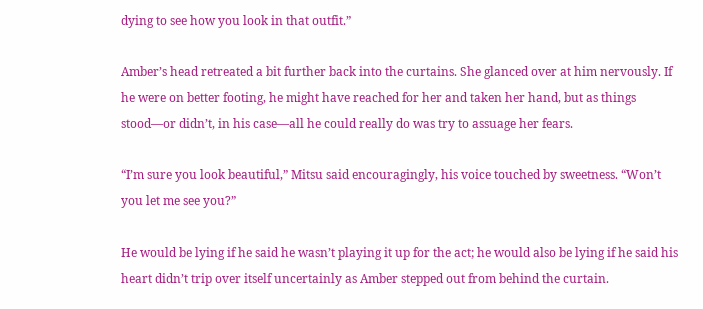dying to see how you look in that outfit.”

Amber’s head retreated a bit further back into the curtains. She glanced over at him nervously. If he were on better footing, he might have reached for her and taken her hand, but as things stood—or didn’t, in his case—all he could really do was try to assuage her fears.

“I’m sure you look beautiful,” Mitsu said encouragingly, his voice touched by sweetness. “Won’t you let me see you?”

He would be lying if he said he wasn’t playing it up for the act; he would also be lying if he said his heart didn’t trip over itself uncertainly as Amber stepped out from behind the curtain.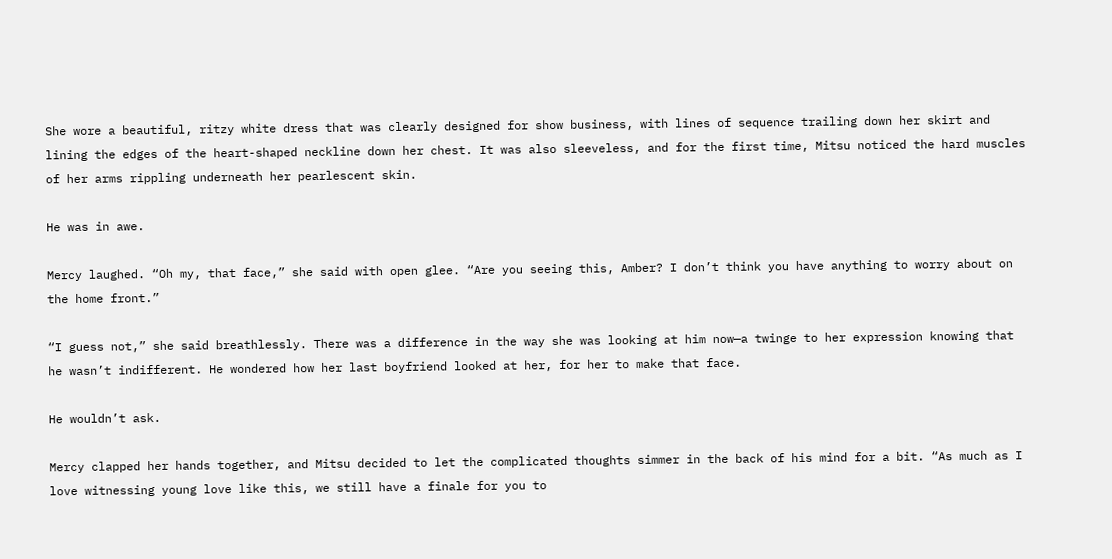She wore a beautiful, ritzy white dress that was clearly designed for show business, with lines of sequence trailing down her skirt and lining the edges of the heart-shaped neckline down her chest. It was also sleeveless, and for the first time, Mitsu noticed the hard muscles of her arms rippling underneath her pearlescent skin.

He was in awe.

Mercy laughed. “Oh my, that face,” she said with open glee. “Are you seeing this, Amber? I don’t think you have anything to worry about on the home front.”

“I guess not,” she said breathlessly. There was a difference in the way she was looking at him now—a twinge to her expression knowing that he wasn’t indifferent. He wondered how her last boyfriend looked at her, for her to make that face.

He wouldn’t ask.

Mercy clapped her hands together, and Mitsu decided to let the complicated thoughts simmer in the back of his mind for a bit. “As much as I love witnessing young love like this, we still have a finale for you to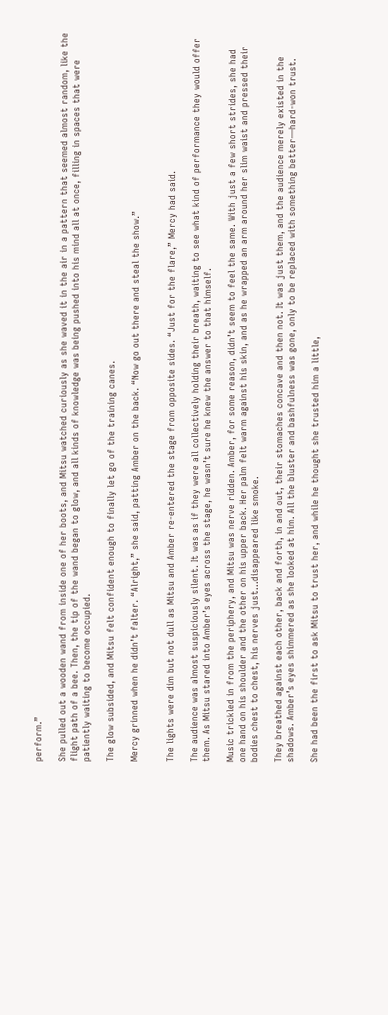perform.”

She pulled out a wooden wand from inside one of her boots, and Mitsu watched curiously as she waved it in the air in a pattern that seemed almost random, like the flight path of a bee. Then, the tip of the wand began to glow, and all kinds of knowledge was being pushed into his mind all at once, filling in spaces that were patiently waiting to become occupied.

The glow subsided, and Mitsu felt confident enough to finally let go of the training canes.

Mercy grinned when he didn’t falter. “Alright,” she said, patting Amber on the back. “Now go out there and steal the show.”


The lights were dim but not dull as Mitsu and Amber re-entered the stage from opposite sides. “Just for the flare,” Mercy had said.

The audience was almost suspiciously silent. It was as if they were all collectively holding their breath, waiting to see what kind of performance they would offer them. As Mitsu stared into Amber’s eyes across the stage, he wasn’t sure he knew the answer to that himself.

Music trickled in from the periphery, and Mitsu was nerve ridden. Amber, for some reason, didn’t seem to feel the same. With just a few short strides, she had one hand on his shoulder and the other on his upper back. Her palm felt warm against his skin, and as he wrapped an arm around her slim waist and pressed their bodies chest to chest, his nerves just…disappeared like smoke.

They breathed against each other, back and forth, in and out, their stomaches concave and then not. It was just them, and the audience merely existed in the shadows. Amber’s eyes shimmered as she looked at him. All the bluster and bashfulness was gone, only to be replaced with something better—hard-won trust.

She had been the first to ask Mitsu to trust her, and while he thought she trusted him a little,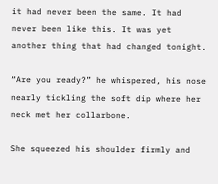it had never been the same. It had never been like this. It was yet another thing that had changed tonight.

“Are you ready?” he whispered, his nose nearly tickling the soft dip where her neck met her collarbone.

She squeezed his shoulder firmly and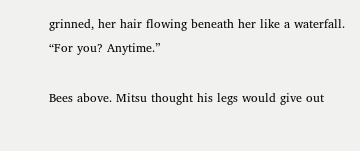grinned, her hair flowing beneath her like a waterfall. “For you? Anytime.”

Bees above. Mitsu thought his legs would give out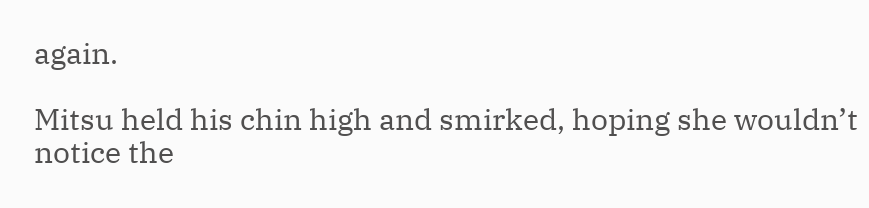again.

Mitsu held his chin high and smirked, hoping she wouldn’t notice the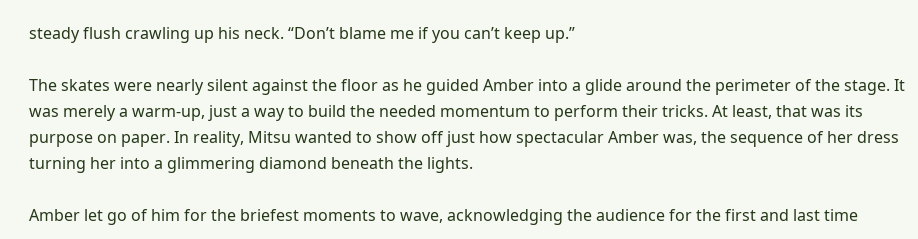steady flush crawling up his neck. “Don’t blame me if you can’t keep up.”

The skates were nearly silent against the floor as he guided Amber into a glide around the perimeter of the stage. It was merely a warm-up, just a way to build the needed momentum to perform their tricks. At least, that was its purpose on paper. In reality, Mitsu wanted to show off just how spectacular Amber was, the sequence of her dress turning her into a glimmering diamond beneath the lights.

Amber let go of him for the briefest moments to wave, acknowledging the audience for the first and last time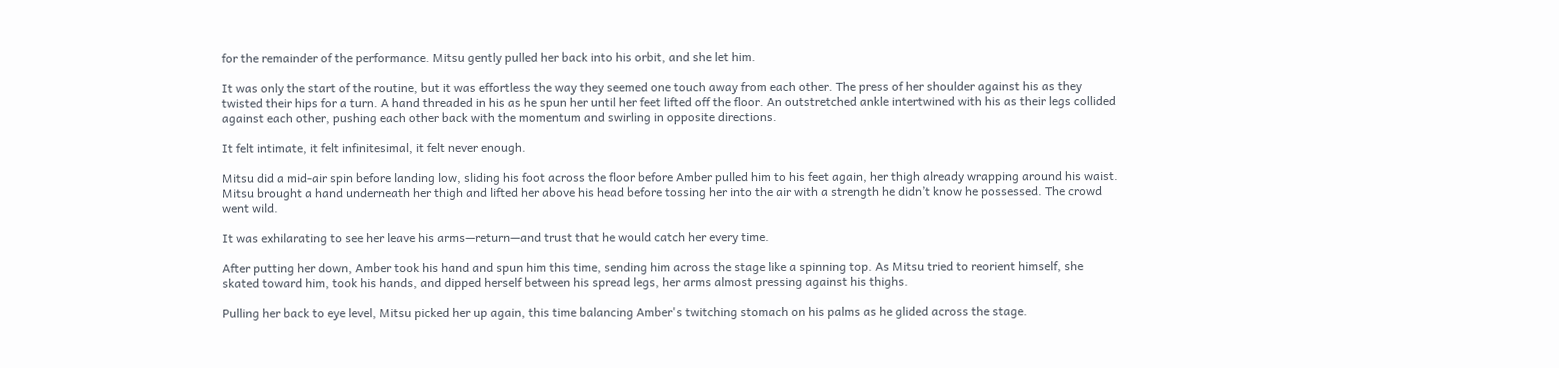for the remainder of the performance. Mitsu gently pulled her back into his orbit, and she let him.

It was only the start of the routine, but it was effortless the way they seemed one touch away from each other. The press of her shoulder against his as they twisted their hips for a turn. A hand threaded in his as he spun her until her feet lifted off the floor. An outstretched ankle intertwined with his as their legs collided against each other, pushing each other back with the momentum and swirling in opposite directions.

It felt intimate, it felt infinitesimal, it felt never enough.

Mitsu did a mid-air spin before landing low, sliding his foot across the floor before Amber pulled him to his feet again, her thigh already wrapping around his waist. Mitsu brought a hand underneath her thigh and lifted her above his head before tossing her into the air with a strength he didn’t know he possessed. The crowd went wild.

It was exhilarating to see her leave his arms—return—and trust that he would catch her every time.

After putting her down, Amber took his hand and spun him this time, sending him across the stage like a spinning top. As Mitsu tried to reorient himself, she skated toward him, took his hands, and dipped herself between his spread legs, her arms almost pressing against his thighs.

Pulling her back to eye level, Mitsu picked her up again, this time balancing Amber's twitching stomach on his palms as he glided across the stage.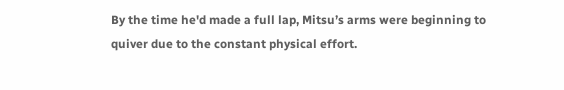By the time he'd made a full lap, Mitsu’s arms were beginning to quiver due to the constant physical effort.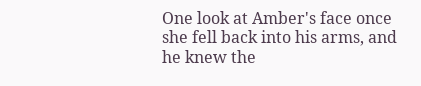One look at Amber's face once she fell back into his arms, and he knew the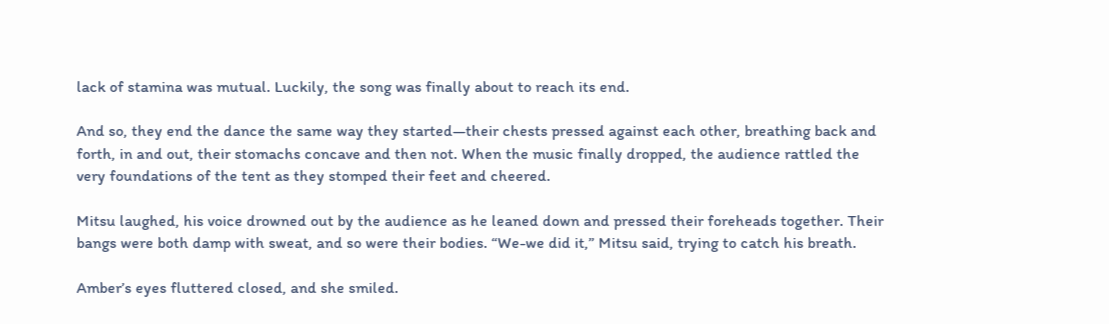lack of stamina was mutual. Luckily, the song was finally about to reach its end.

And so, they end the dance the same way they started—their chests pressed against each other, breathing back and forth, in and out, their stomachs concave and then not. When the music finally dropped, the audience rattled the very foundations of the tent as they stomped their feet and cheered.

Mitsu laughed, his voice drowned out by the audience as he leaned down and pressed their foreheads together. Their bangs were both damp with sweat, and so were their bodies. “We-we did it,” Mitsu said, trying to catch his breath.

Amber’s eyes fluttered closed, and she smiled.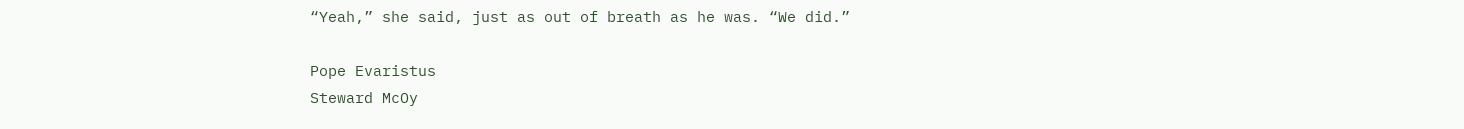“Yeah,” she said, just as out of breath as he was. “We did.”

Pope Evaristus
Steward McOy